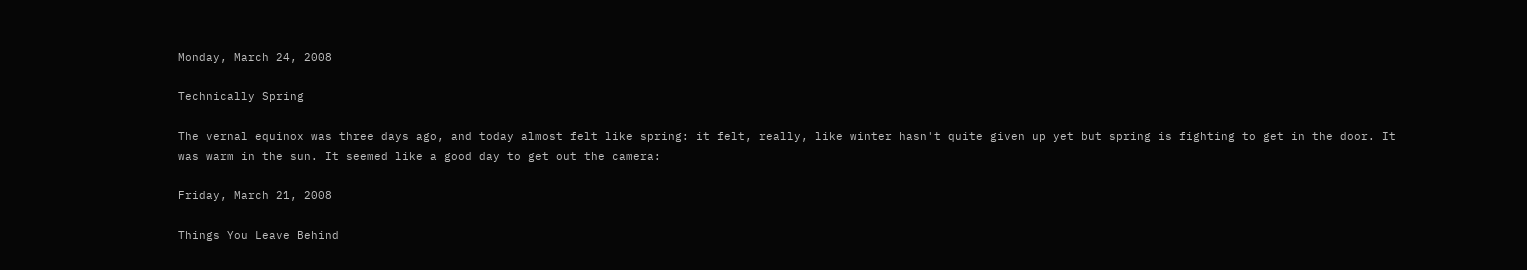Monday, March 24, 2008

Technically Spring

The vernal equinox was three days ago, and today almost felt like spring: it felt, really, like winter hasn't quite given up yet but spring is fighting to get in the door. It was warm in the sun. It seemed like a good day to get out the camera:

Friday, March 21, 2008

Things You Leave Behind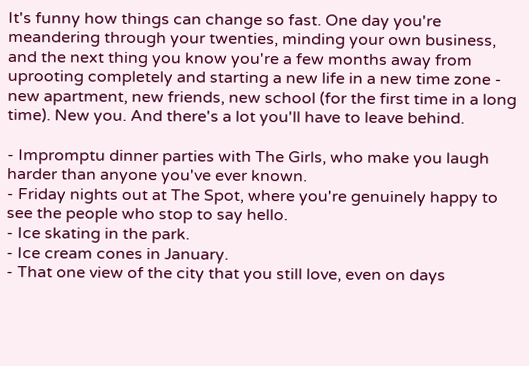It's funny how things can change so fast. One day you're meandering through your twenties, minding your own business, and the next thing you know you're a few months away from uprooting completely and starting a new life in a new time zone - new apartment, new friends, new school (for the first time in a long time). New you. And there's a lot you'll have to leave behind.

- Impromptu dinner parties with The Girls, who make you laugh harder than anyone you've ever known.
- Friday nights out at The Spot, where you're genuinely happy to see the people who stop to say hello.
- Ice skating in the park.
- Ice cream cones in January.
- That one view of the city that you still love, even on days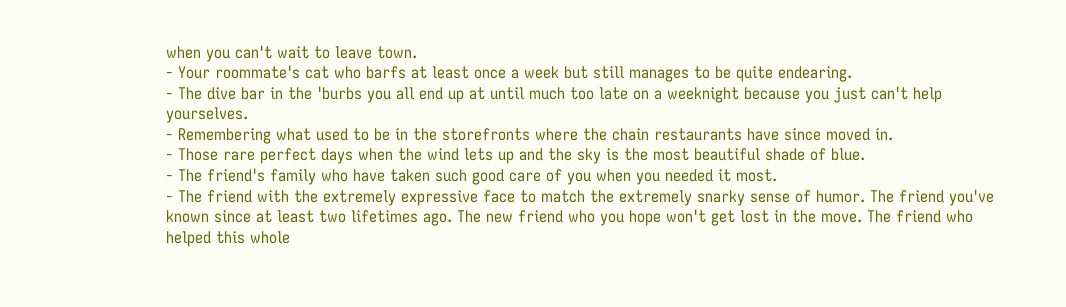when you can't wait to leave town.
- Your roommate's cat who barfs at least once a week but still manages to be quite endearing.
- The dive bar in the 'burbs you all end up at until much too late on a weeknight because you just can't help yourselves.
- Remembering what used to be in the storefronts where the chain restaurants have since moved in.
- Those rare perfect days when the wind lets up and the sky is the most beautiful shade of blue.
- The friend's family who have taken such good care of you when you needed it most.
- The friend with the extremely expressive face to match the extremely snarky sense of humor. The friend you've known since at least two lifetimes ago. The new friend who you hope won't get lost in the move. The friend who helped this whole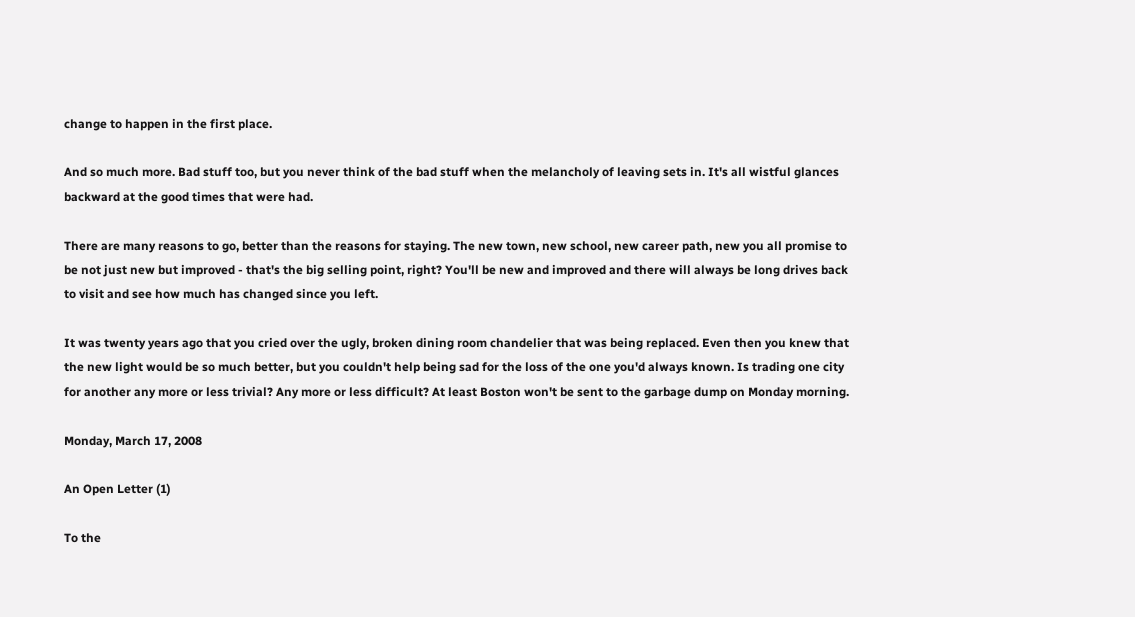change to happen in the first place.

And so much more. Bad stuff too, but you never think of the bad stuff when the melancholy of leaving sets in. It's all wistful glances backward at the good times that were had.

There are many reasons to go, better than the reasons for staying. The new town, new school, new career path, new you all promise to be not just new but improved - that's the big selling point, right? You'll be new and improved and there will always be long drives back to visit and see how much has changed since you left.

It was twenty years ago that you cried over the ugly, broken dining room chandelier that was being replaced. Even then you knew that the new light would be so much better, but you couldn't help being sad for the loss of the one you'd always known. Is trading one city for another any more or less trivial? Any more or less difficult? At least Boston won't be sent to the garbage dump on Monday morning.

Monday, March 17, 2008

An Open Letter (1)

To the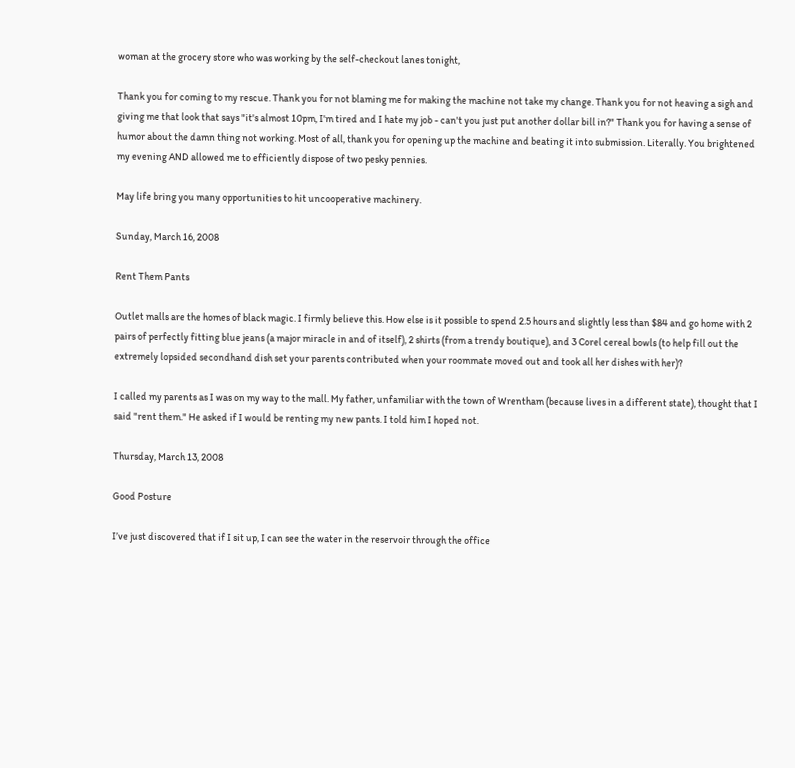woman at the grocery store who was working by the self-checkout lanes tonight,

Thank you for coming to my rescue. Thank you for not blaming me for making the machine not take my change. Thank you for not heaving a sigh and giving me that look that says "it's almost 10pm, I'm tired and I hate my job - can't you just put another dollar bill in?" Thank you for having a sense of humor about the damn thing not working. Most of all, thank you for opening up the machine and beating it into submission. Literally. You brightened my evening AND allowed me to efficiently dispose of two pesky pennies.

May life bring you many opportunities to hit uncooperative machinery.

Sunday, March 16, 2008

Rent Them Pants

Outlet malls are the homes of black magic. I firmly believe this. How else is it possible to spend 2.5 hours and slightly less than $84 and go home with 2 pairs of perfectly fitting blue jeans (a major miracle in and of itself), 2 shirts (from a trendy boutique), and 3 Corel cereal bowls (to help fill out the extremely lopsided secondhand dish set your parents contributed when your roommate moved out and took all her dishes with her)?

I called my parents as I was on my way to the mall. My father, unfamiliar with the town of Wrentham (because lives in a different state), thought that I said "rent them." He asked if I would be renting my new pants. I told him I hoped not.

Thursday, March 13, 2008

Good Posture

I’ve just discovered that if I sit up, I can see the water in the reservoir through the office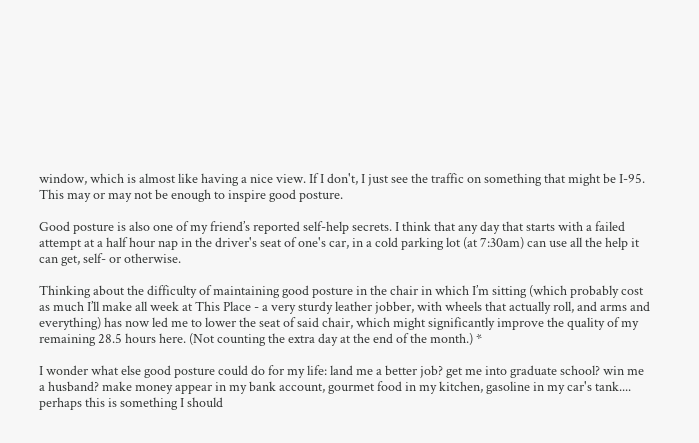window, which is almost like having a nice view. If I don't, I just see the traffic on something that might be I-95. This may or may not be enough to inspire good posture.

Good posture is also one of my friend’s reported self-help secrets. I think that any day that starts with a failed attempt at a half hour nap in the driver's seat of one's car, in a cold parking lot (at 7:30am) can use all the help it can get, self- or otherwise.

Thinking about the difficulty of maintaining good posture in the chair in which I’m sitting (which probably cost as much I’ll make all week at This Place - a very sturdy leather jobber, with wheels that actually roll, and arms and everything) has now led me to lower the seat of said chair, which might significantly improve the quality of my remaining 28.5 hours here. (Not counting the extra day at the end of the month.) *

I wonder what else good posture could do for my life: land me a better job? get me into graduate school? win me a husband? make money appear in my bank account, gourmet food in my kitchen, gasoline in my car's tank.... perhaps this is something I should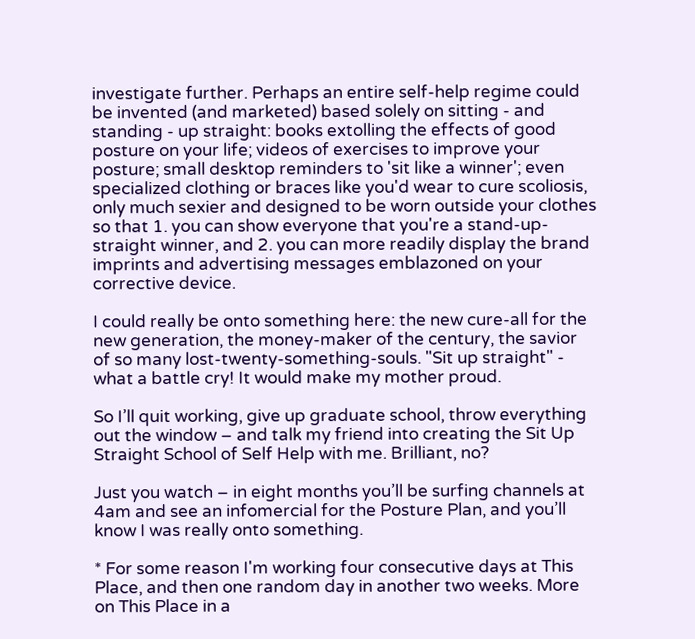investigate further. Perhaps an entire self-help regime could be invented (and marketed) based solely on sitting - and standing - up straight: books extolling the effects of good posture on your life; videos of exercises to improve your posture; small desktop reminders to 'sit like a winner'; even specialized clothing or braces like you'd wear to cure scoliosis, only much sexier and designed to be worn outside your clothes so that 1. you can show everyone that you're a stand-up-straight winner, and 2. you can more readily display the brand imprints and advertising messages emblazoned on your corrective device.

I could really be onto something here: the new cure-all for the new generation, the money-maker of the century, the savior of so many lost-twenty-something-souls. "Sit up straight" - what a battle cry! It would make my mother proud.

So I’ll quit working, give up graduate school, throw everything out the window – and talk my friend into creating the Sit Up Straight School of Self Help with me. Brilliant, no?

Just you watch – in eight months you’ll be surfing channels at 4am and see an infomercial for the Posture Plan, and you’ll know I was really onto something.

* For some reason I'm working four consecutive days at This Place, and then one random day in another two weeks. More on This Place in a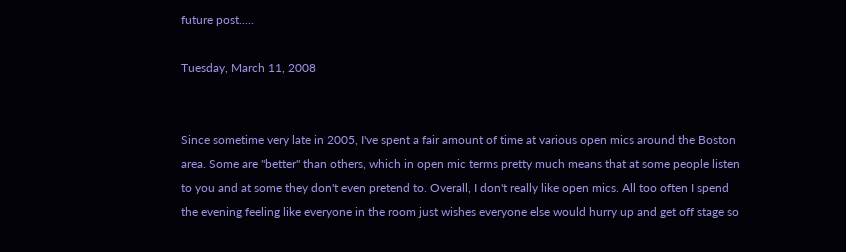future post.....

Tuesday, March 11, 2008


Since sometime very late in 2005, I've spent a fair amount of time at various open mics around the Boston area. Some are "better" than others, which in open mic terms pretty much means that at some people listen to you and at some they don't even pretend to. Overall, I don't really like open mics. All too often I spend the evening feeling like everyone in the room just wishes everyone else would hurry up and get off stage so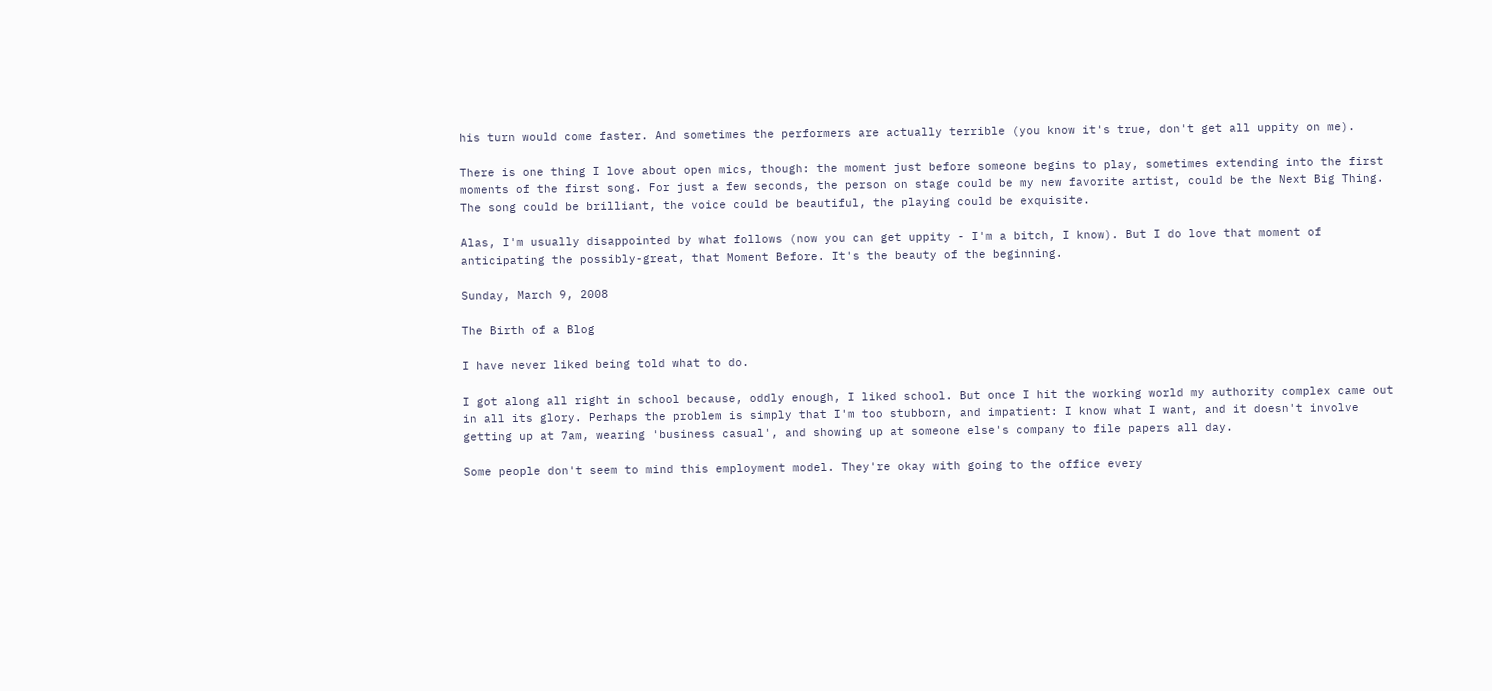his turn would come faster. And sometimes the performers are actually terrible (you know it's true, don't get all uppity on me).

There is one thing I love about open mics, though: the moment just before someone begins to play, sometimes extending into the first moments of the first song. For just a few seconds, the person on stage could be my new favorite artist, could be the Next Big Thing. The song could be brilliant, the voice could be beautiful, the playing could be exquisite.

Alas, I'm usually disappointed by what follows (now you can get uppity - I'm a bitch, I know). But I do love that moment of anticipating the possibly-great, that Moment Before. It's the beauty of the beginning.

Sunday, March 9, 2008

The Birth of a Blog

I have never liked being told what to do.

I got along all right in school because, oddly enough, I liked school. But once I hit the working world my authority complex came out in all its glory. Perhaps the problem is simply that I'm too stubborn, and impatient: I know what I want, and it doesn't involve getting up at 7am, wearing 'business casual', and showing up at someone else's company to file papers all day.

Some people don't seem to mind this employment model. They're okay with going to the office every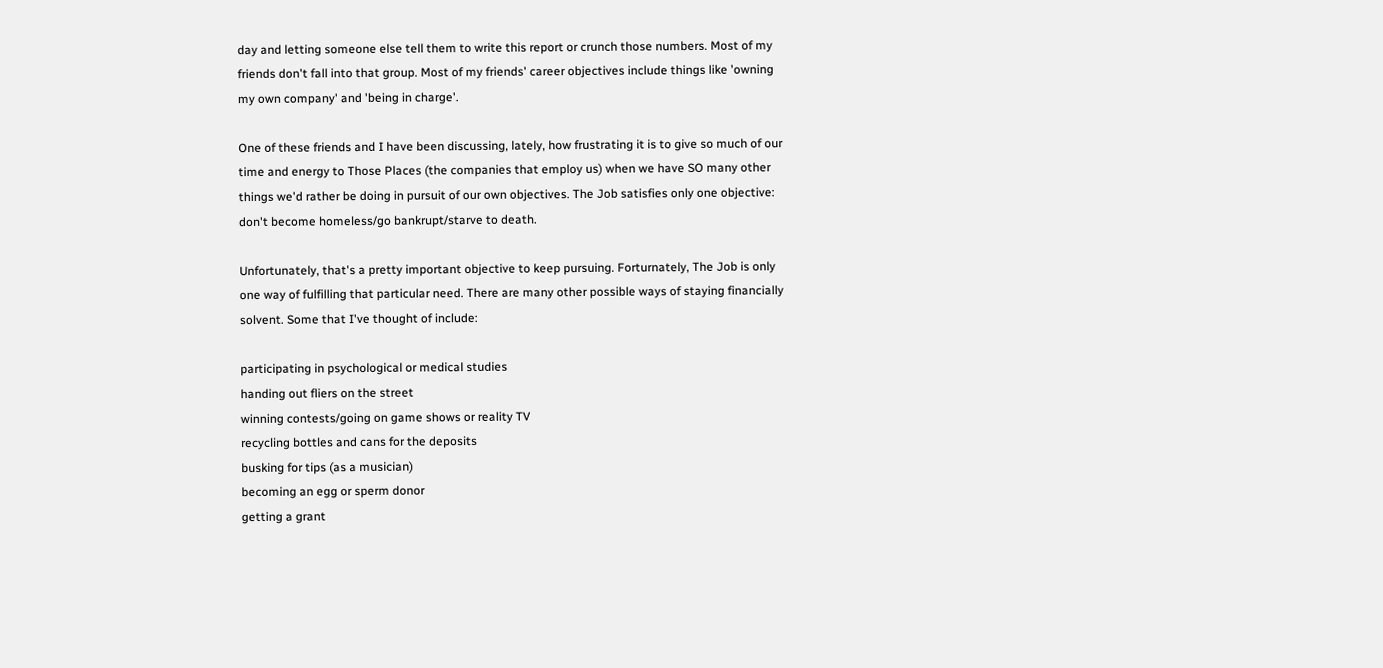day and letting someone else tell them to write this report or crunch those numbers. Most of my friends don't fall into that group. Most of my friends' career objectives include things like 'owning my own company' and 'being in charge'.

One of these friends and I have been discussing, lately, how frustrating it is to give so much of our time and energy to Those Places (the companies that employ us) when we have SO many other things we'd rather be doing in pursuit of our own objectives. The Job satisfies only one objective: don't become homeless/go bankrupt/starve to death.

Unfortunately, that's a pretty important objective to keep pursuing. Forturnately, The Job is only one way of fulfilling that particular need. There are many other possible ways of staying financially solvent. Some that I've thought of include:

participating in psychological or medical studies
handing out fliers on the street
winning contests/going on game shows or reality TV
recycling bottles and cans for the deposits
busking for tips (as a musician)
becoming an egg or sperm donor
getting a grant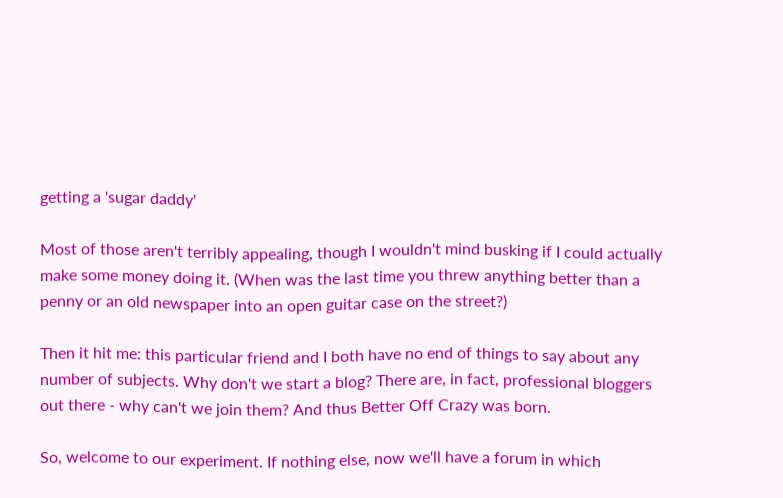getting a 'sugar daddy'

Most of those aren't terribly appealing, though I wouldn't mind busking if I could actually make some money doing it. (When was the last time you threw anything better than a penny or an old newspaper into an open guitar case on the street?)

Then it hit me: this particular friend and I both have no end of things to say about any number of subjects. Why don't we start a blog? There are, in fact, professional bloggers out there - why can't we join them? And thus Better Off Crazy was born.

So, welcome to our experiment. If nothing else, now we'll have a forum in which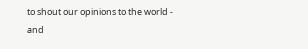to shout our opinions to the world - and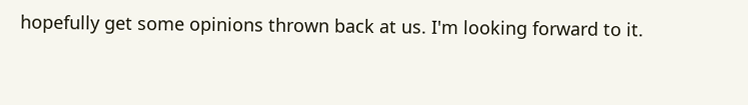hopefully get some opinions thrown back at us. I'm looking forward to it.